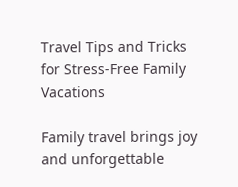Travel Tips and Tricks for Stress-Free Family Vacations

Family travel brings joy and unforgettable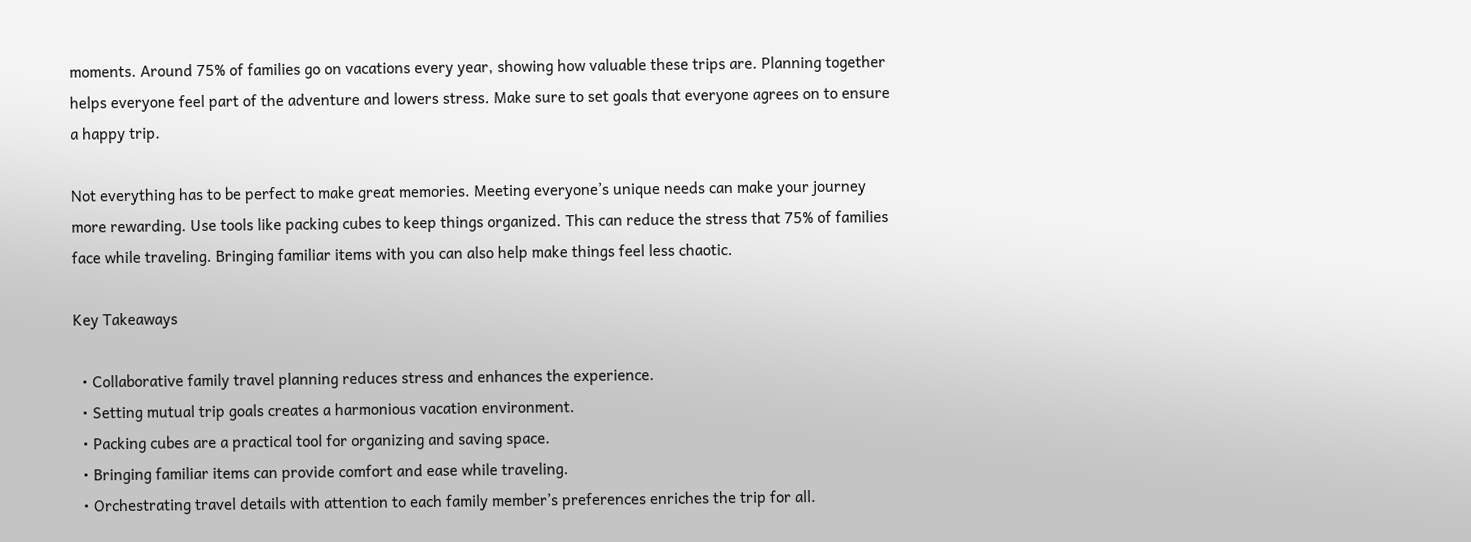moments. Around 75% of families go on vacations every year, showing how valuable these trips are. Planning together helps everyone feel part of the adventure and lowers stress. Make sure to set goals that everyone agrees on to ensure a happy trip.

Not everything has to be perfect to make great memories. Meeting everyone’s unique needs can make your journey more rewarding. Use tools like packing cubes to keep things organized. This can reduce the stress that 75% of families face while traveling. Bringing familiar items with you can also help make things feel less chaotic.

Key Takeaways

  • Collaborative family travel planning reduces stress and enhances the experience.
  • Setting mutual trip goals creates a harmonious vacation environment.
  • Packing cubes are a practical tool for organizing and saving space.
  • Bringing familiar items can provide comfort and ease while traveling.
  • Orchestrating travel details with attention to each family member’s preferences enriches the trip for all.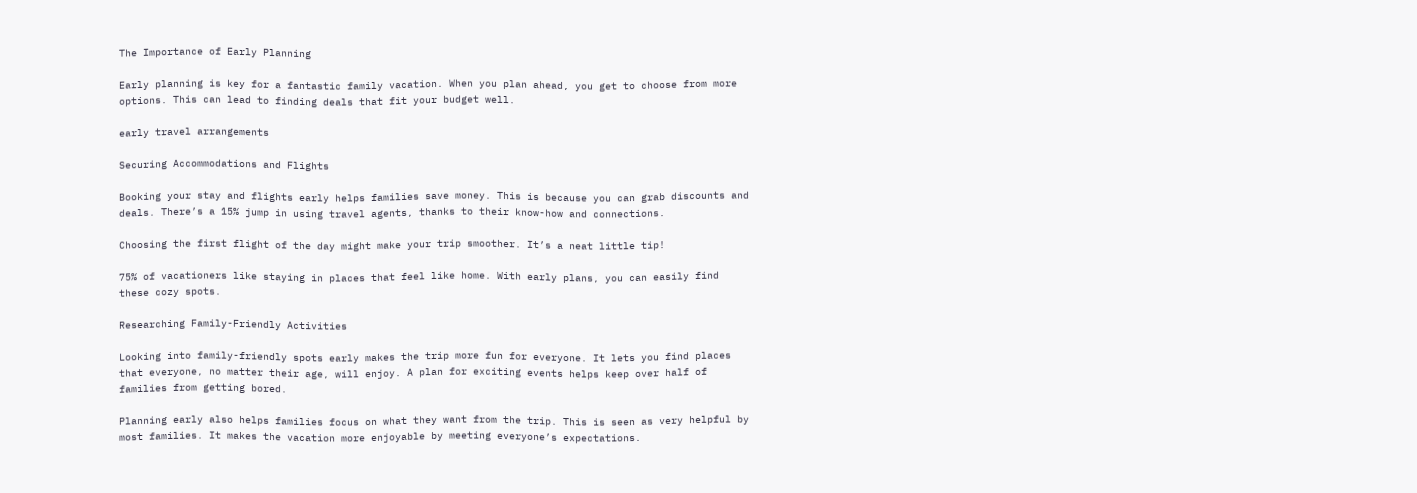The Importance of Early Planning

Early planning is key for a fantastic family vacation. When you plan ahead, you get to choose from more options. This can lead to finding deals that fit your budget well.

early travel arrangements

Securing Accommodations and Flights

Booking your stay and flights early helps families save money. This is because you can grab discounts and deals. There’s a 15% jump in using travel agents, thanks to their know-how and connections.

Choosing the first flight of the day might make your trip smoother. It’s a neat little tip!

75% of vacationers like staying in places that feel like home. With early plans, you can easily find these cozy spots.

Researching Family-Friendly Activities

Looking into family-friendly spots early makes the trip more fun for everyone. It lets you find places that everyone, no matter their age, will enjoy. A plan for exciting events helps keep over half of families from getting bored.

Planning early also helps families focus on what they want from the trip. This is seen as very helpful by most families. It makes the vacation more enjoyable by meeting everyone’s expectations.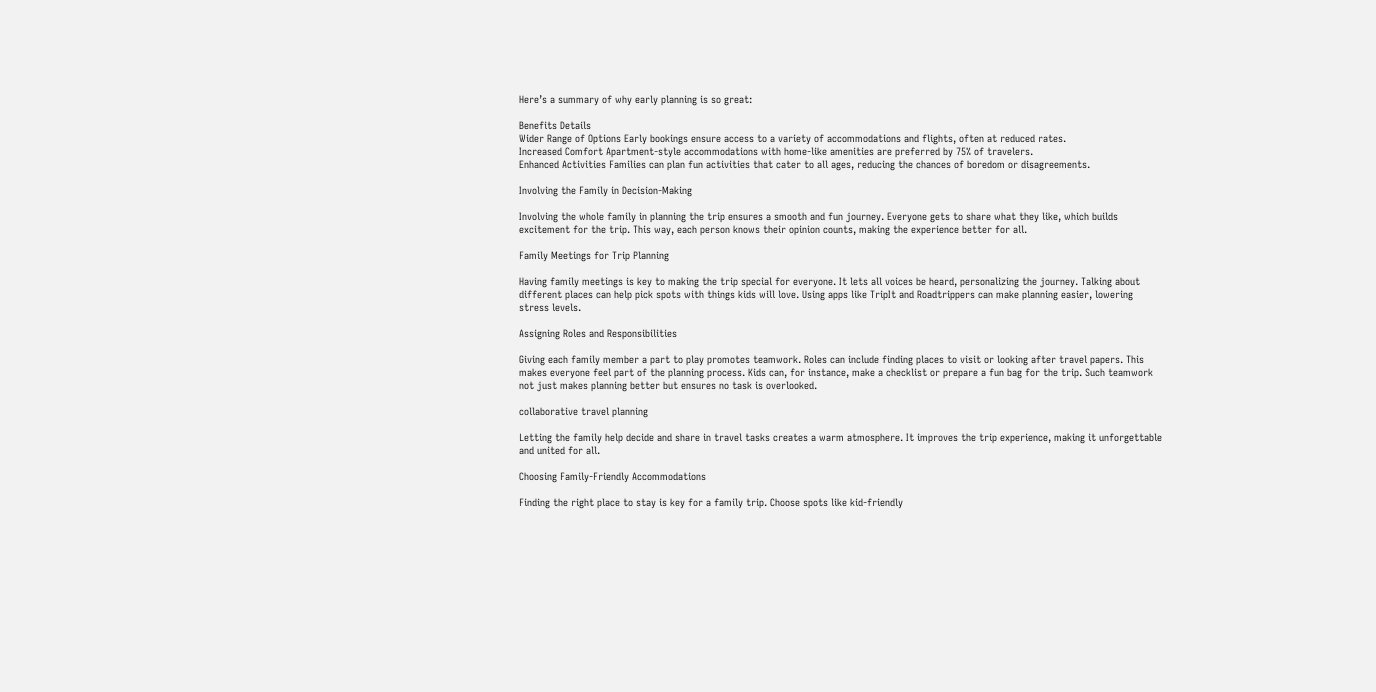Here’s a summary of why early planning is so great:

Benefits Details
Wider Range of Options Early bookings ensure access to a variety of accommodations and flights, often at reduced rates.
Increased Comfort Apartment-style accommodations with home-like amenities are preferred by 75% of travelers.
Enhanced Activities Families can plan fun activities that cater to all ages, reducing the chances of boredom or disagreements.

Involving the Family in Decision-Making

Involving the whole family in planning the trip ensures a smooth and fun journey. Everyone gets to share what they like, which builds excitement for the trip. This way, each person knows their opinion counts, making the experience better for all.

Family Meetings for Trip Planning

Having family meetings is key to making the trip special for everyone. It lets all voices be heard, personalizing the journey. Talking about different places can help pick spots with things kids will love. Using apps like TripIt and Roadtrippers can make planning easier, lowering stress levels.

Assigning Roles and Responsibilities

Giving each family member a part to play promotes teamwork. Roles can include finding places to visit or looking after travel papers. This makes everyone feel part of the planning process. Kids can, for instance, make a checklist or prepare a fun bag for the trip. Such teamwork not just makes planning better but ensures no task is overlooked.

collaborative travel planning

Letting the family help decide and share in travel tasks creates a warm atmosphere. It improves the trip experience, making it unforgettable and united for all.

Choosing Family-Friendly Accommodations

Finding the right place to stay is key for a family trip. Choose spots like kid-friendly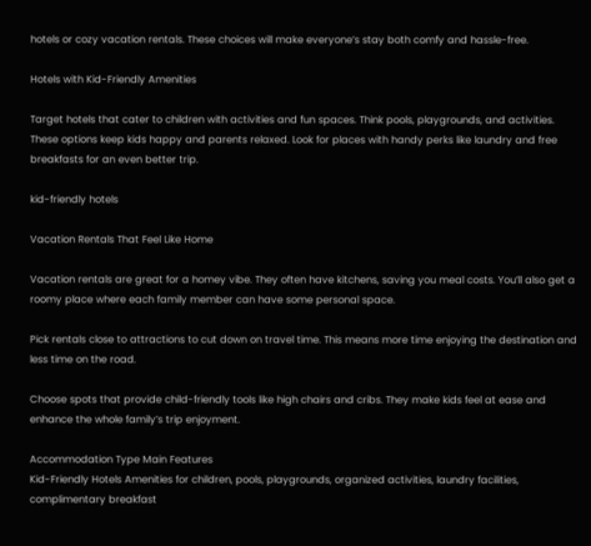hotels or cozy vacation rentals. These choices will make everyone’s stay both comfy and hassle-free.

Hotels with Kid-Friendly Amenities

Target hotels that cater to children with activities and fun spaces. Think pools, playgrounds, and activities. These options keep kids happy and parents relaxed. Look for places with handy perks like laundry and free breakfasts for an even better trip.

kid-friendly hotels

Vacation Rentals That Feel Like Home

Vacation rentals are great for a homey vibe. They often have kitchens, saving you meal costs. You’ll also get a roomy place where each family member can have some personal space.

Pick rentals close to attractions to cut down on travel time. This means more time enjoying the destination and less time on the road.

Choose spots that provide child-friendly tools like high chairs and cribs. They make kids feel at ease and enhance the whole family’s trip enjoyment.

Accommodation Type Main Features
Kid-Friendly Hotels Amenities for children, pools, playgrounds, organized activities, laundry facilities, complimentary breakfast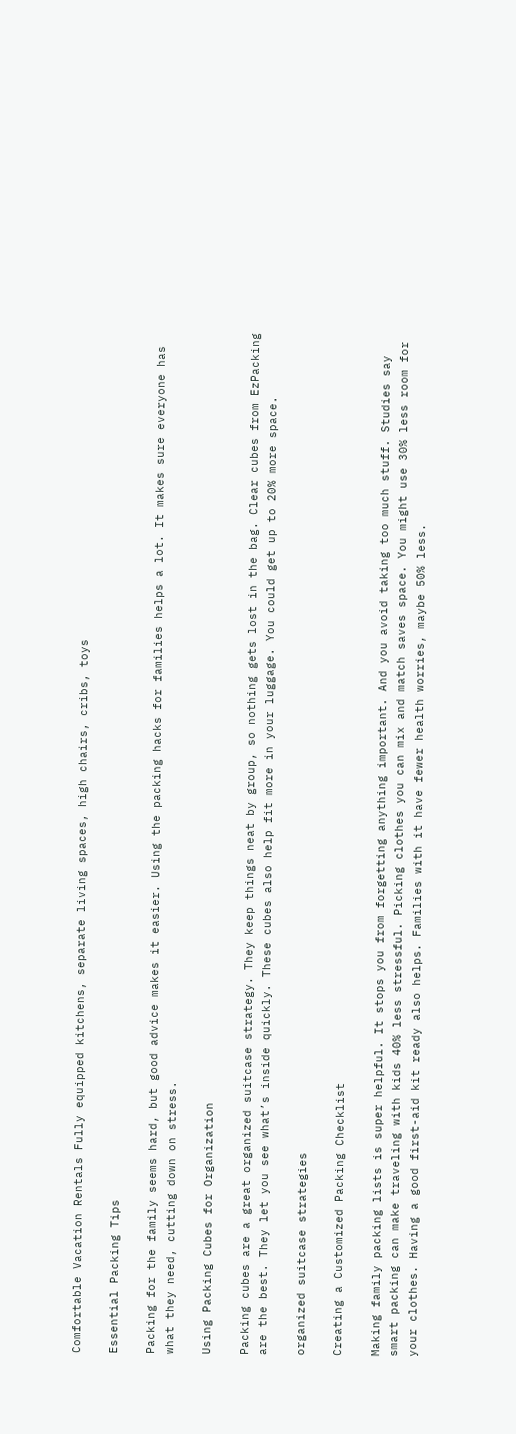Comfortable Vacation Rentals Fully equipped kitchens, separate living spaces, high chairs, cribs, toys

Essential Packing Tips

Packing for the family seems hard, but good advice makes it easier. Using the packing hacks for families helps a lot. It makes sure everyone has what they need, cutting down on stress.

Using Packing Cubes for Organization

Packing cubes are a great organized suitcase strategy. They keep things neat by group, so nothing gets lost in the bag. Clear cubes from EzPacking are the best. They let you see what’s inside quickly. These cubes also help fit more in your luggage. You could get up to 20% more space.

organized suitcase strategies

Creating a Customized Packing Checklist

Making family packing lists is super helpful. It stops you from forgetting anything important. And you avoid taking too much stuff. Studies say smart packing can make traveling with kids 40% less stressful. Picking clothes you can mix and match saves space. You might use 30% less room for your clothes. Having a good first-aid kit ready also helps. Families with it have fewer health worries, maybe 50% less.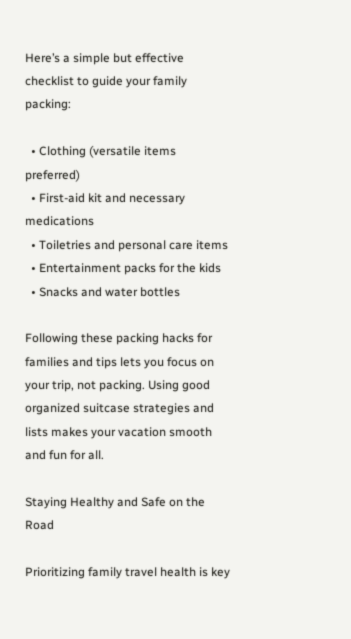Here’s a simple but effective checklist to guide your family packing:

  • Clothing (versatile items preferred)
  • First-aid kit and necessary medications
  • Toiletries and personal care items
  • Entertainment packs for the kids
  • Snacks and water bottles

Following these packing hacks for families and tips lets you focus on your trip, not packing. Using good organized suitcase strategies and lists makes your vacation smooth and fun for all.

Staying Healthy and Safe on the Road

Prioritizing family travel health is key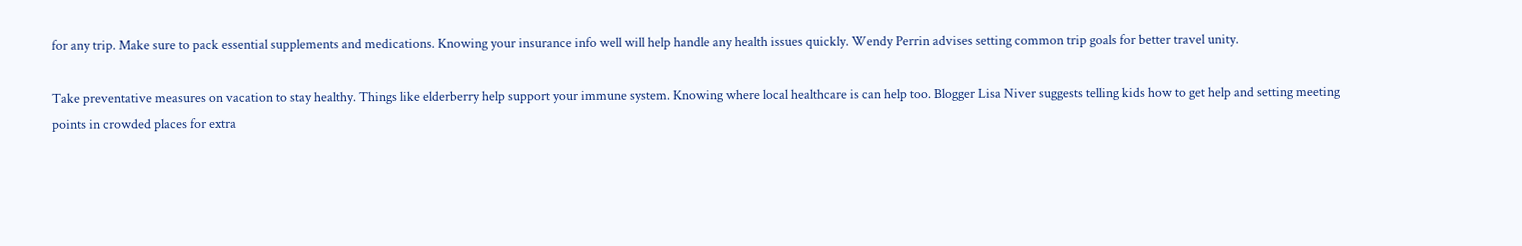for any trip. Make sure to pack essential supplements and medications. Knowing your insurance info well will help handle any health issues quickly. Wendy Perrin advises setting common trip goals for better travel unity.

Take preventative measures on vacation to stay healthy. Things like elderberry help support your immune system. Knowing where local healthcare is can help too. Blogger Lisa Niver suggests telling kids how to get help and setting meeting points in crowded places for extra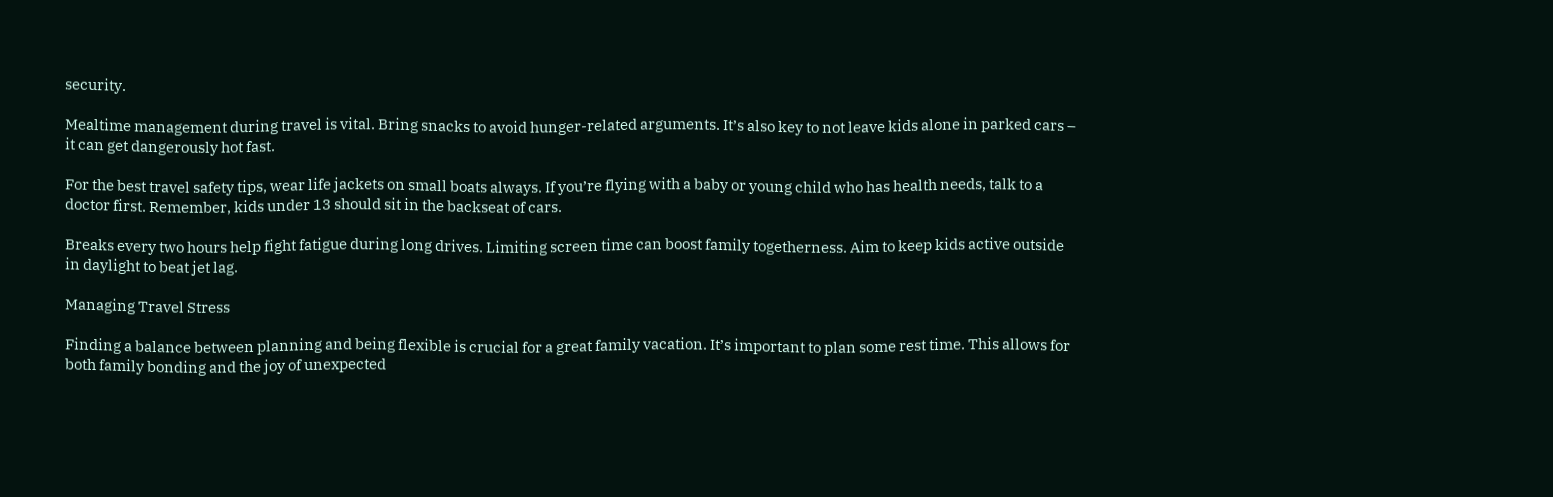security.

Mealtime management during travel is vital. Bring snacks to avoid hunger-related arguments. It’s also key to not leave kids alone in parked cars – it can get dangerously hot fast.

For the best travel safety tips, wear life jackets on small boats always. If you’re flying with a baby or young child who has health needs, talk to a doctor first. Remember, kids under 13 should sit in the backseat of cars.

Breaks every two hours help fight fatigue during long drives. Limiting screen time can boost family togetherness. Aim to keep kids active outside in daylight to beat jet lag.

Managing Travel Stress

Finding a balance between planning and being flexible is crucial for a great family vacation. It’s important to plan some rest time. This allows for both family bonding and the joy of unexpected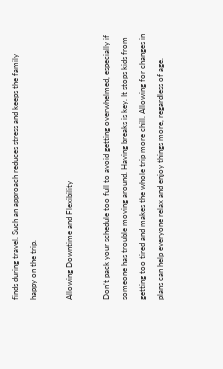finds during travel. Such an approach reduces stress and keeps the family happy on the trip.

Allowing Downtime and Flexibility

Don’t pack your schedule too full to avoid getting overwhelmed, especially if someone has trouble moving around. Having breaks is key. It stops kids from getting too tired and makes the whole trip more chill. Allowing for changes in plans can help everyone relax and enjoy things more, regardless of age.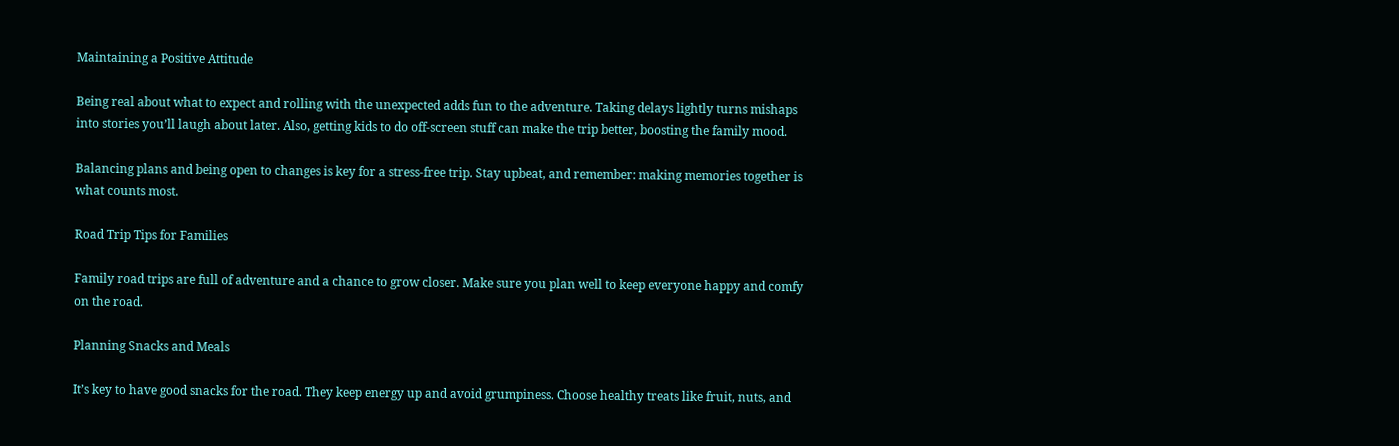Maintaining a Positive Attitude

Being real about what to expect and rolling with the unexpected adds fun to the adventure. Taking delays lightly turns mishaps into stories you’ll laugh about later. Also, getting kids to do off-screen stuff can make the trip better, boosting the family mood.

Balancing plans and being open to changes is key for a stress-free trip. Stay upbeat, and remember: making memories together is what counts most.

Road Trip Tips for Families

Family road trips are full of adventure and a chance to grow closer. Make sure you plan well to keep everyone happy and comfy on the road.

Planning Snacks and Meals

It’s key to have good snacks for the road. They keep energy up and avoid grumpiness. Choose healthy treats like fruit, nuts, and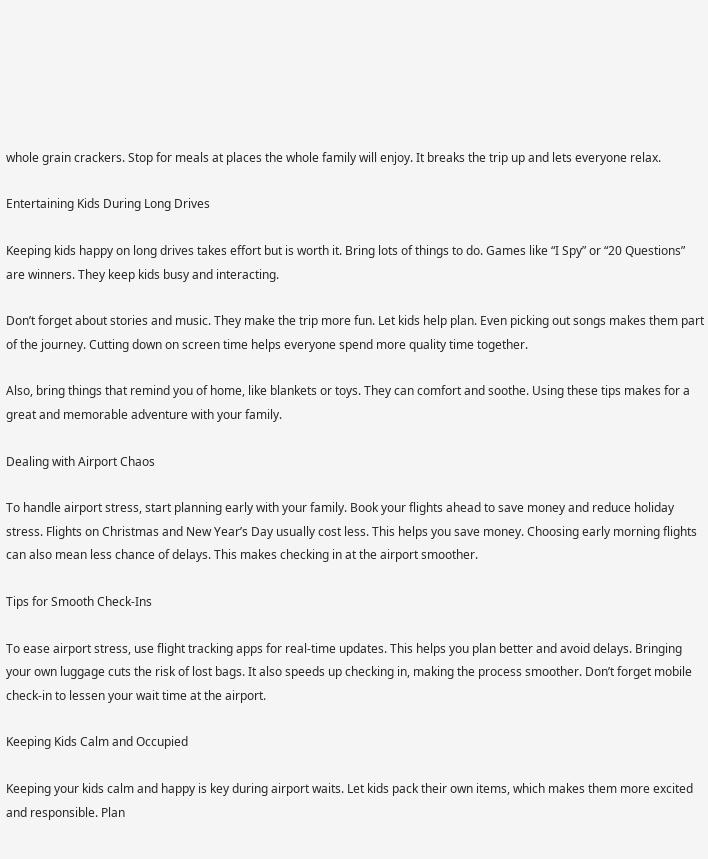whole grain crackers. Stop for meals at places the whole family will enjoy. It breaks the trip up and lets everyone relax.

Entertaining Kids During Long Drives

Keeping kids happy on long drives takes effort but is worth it. Bring lots of things to do. Games like “I Spy” or “20 Questions” are winners. They keep kids busy and interacting.

Don’t forget about stories and music. They make the trip more fun. Let kids help plan. Even picking out songs makes them part of the journey. Cutting down on screen time helps everyone spend more quality time together.

Also, bring things that remind you of home, like blankets or toys. They can comfort and soothe. Using these tips makes for a great and memorable adventure with your family.

Dealing with Airport Chaos

To handle airport stress, start planning early with your family. Book your flights ahead to save money and reduce holiday stress. Flights on Christmas and New Year’s Day usually cost less. This helps you save money. Choosing early morning flights can also mean less chance of delays. This makes checking in at the airport smoother.

Tips for Smooth Check-Ins

To ease airport stress, use flight tracking apps for real-time updates. This helps you plan better and avoid delays. Bringing your own luggage cuts the risk of lost bags. It also speeds up checking in, making the process smoother. Don’t forget mobile check-in to lessen your wait time at the airport.

Keeping Kids Calm and Occupied

Keeping your kids calm and happy is key during airport waits. Let kids pack their own items, which makes them more excited and responsible. Plan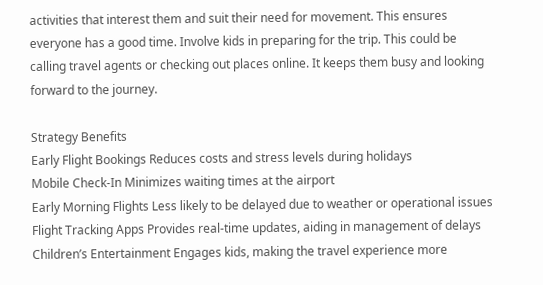activities that interest them and suit their need for movement. This ensures everyone has a good time. Involve kids in preparing for the trip. This could be calling travel agents or checking out places online. It keeps them busy and looking forward to the journey.

Strategy Benefits
Early Flight Bookings Reduces costs and stress levels during holidays
Mobile Check-In Minimizes waiting times at the airport
Early Morning Flights Less likely to be delayed due to weather or operational issues
Flight Tracking Apps Provides real-time updates, aiding in management of delays
Children’s Entertainment Engages kids, making the travel experience more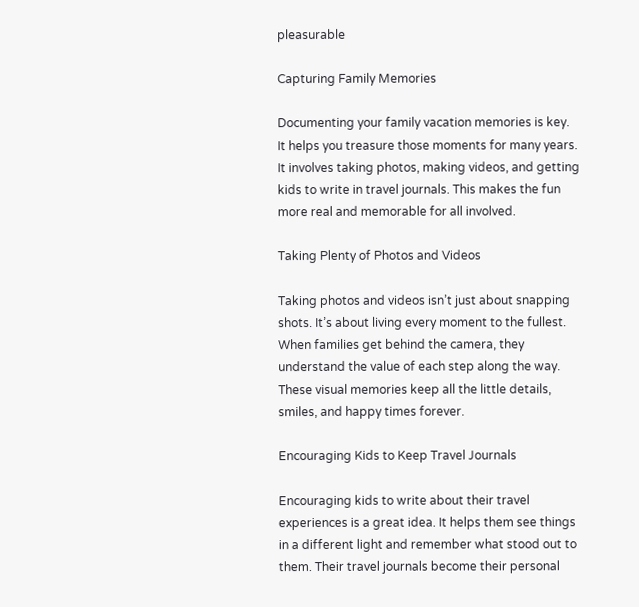pleasurable

Capturing Family Memories

Documenting your family vacation memories is key. It helps you treasure those moments for many years. It involves taking photos, making videos, and getting kids to write in travel journals. This makes the fun more real and memorable for all involved.

Taking Plenty of Photos and Videos

Taking photos and videos isn’t just about snapping shots. It’s about living every moment to the fullest. When families get behind the camera, they understand the value of each step along the way. These visual memories keep all the little details, smiles, and happy times forever.

Encouraging Kids to Keep Travel Journals

Encouraging kids to write about their travel experiences is a great idea. It helps them see things in a different light and remember what stood out to them. Their travel journals become their personal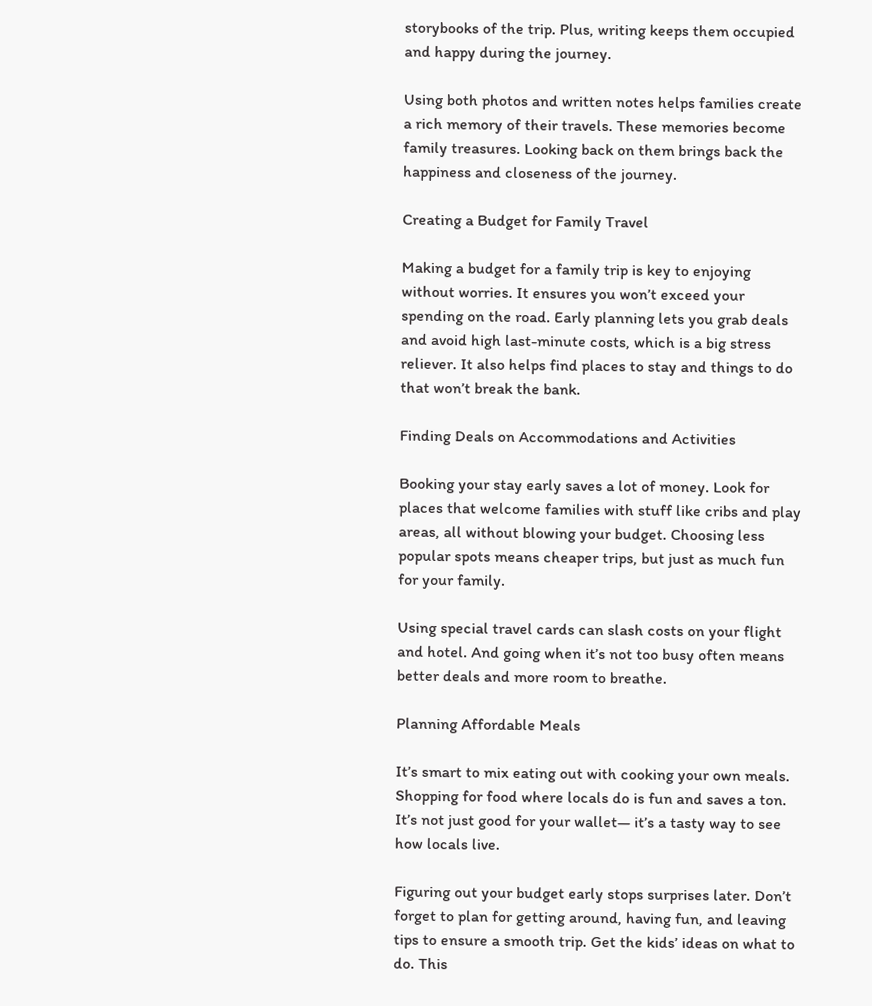storybooks of the trip. Plus, writing keeps them occupied and happy during the journey.

Using both photos and written notes helps families create a rich memory of their travels. These memories become family treasures. Looking back on them brings back the happiness and closeness of the journey.

Creating a Budget for Family Travel

Making a budget for a family trip is key to enjoying without worries. It ensures you won’t exceed your spending on the road. Early planning lets you grab deals and avoid high last-minute costs, which is a big stress reliever. It also helps find places to stay and things to do that won’t break the bank.

Finding Deals on Accommodations and Activities

Booking your stay early saves a lot of money. Look for places that welcome families with stuff like cribs and play areas, all without blowing your budget. Choosing less popular spots means cheaper trips, but just as much fun for your family.

Using special travel cards can slash costs on your flight and hotel. And going when it’s not too busy often means better deals and more room to breathe.

Planning Affordable Meals

It’s smart to mix eating out with cooking your own meals. Shopping for food where locals do is fun and saves a ton. It’s not just good for your wallet— it’s a tasty way to see how locals live.

Figuring out your budget early stops surprises later. Don’t forget to plan for getting around, having fun, and leaving tips to ensure a smooth trip. Get the kids’ ideas on what to do. This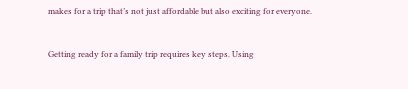makes for a trip that’s not just affordable but also exciting for everyone.


Getting ready for a family trip requires key steps. Using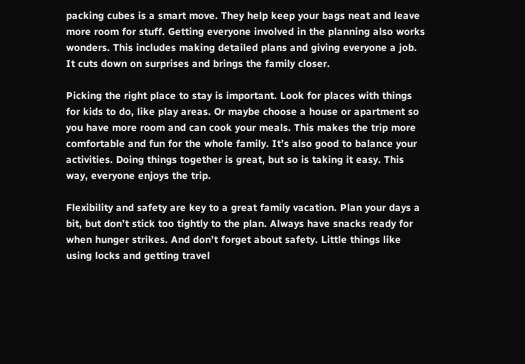packing cubes is a smart move. They help keep your bags neat and leave more room for stuff. Getting everyone involved in the planning also works wonders. This includes making detailed plans and giving everyone a job. It cuts down on surprises and brings the family closer.

Picking the right place to stay is important. Look for places with things for kids to do, like play areas. Or maybe choose a house or apartment so you have more room and can cook your meals. This makes the trip more comfortable and fun for the whole family. It’s also good to balance your activities. Doing things together is great, but so is taking it easy. This way, everyone enjoys the trip.

Flexibility and safety are key to a great family vacation. Plan your days a bit, but don’t stick too tightly to the plan. Always have snacks ready for when hunger strikes. And don’t forget about safety. Little things like using locks and getting travel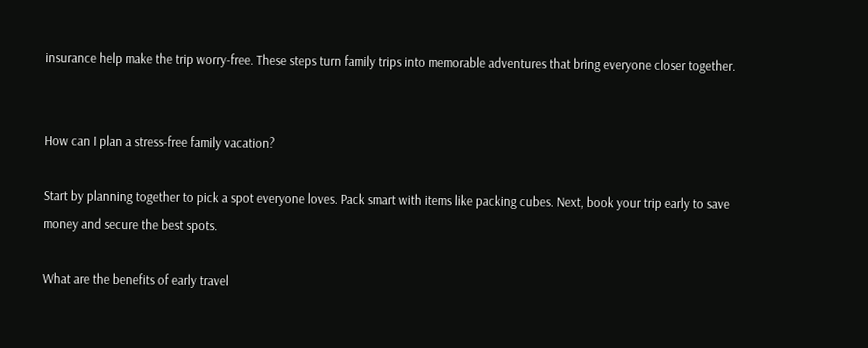insurance help make the trip worry-free. These steps turn family trips into memorable adventures that bring everyone closer together.


How can I plan a stress-free family vacation?

Start by planning together to pick a spot everyone loves. Pack smart with items like packing cubes. Next, book your trip early to save money and secure the best spots.

What are the benefits of early travel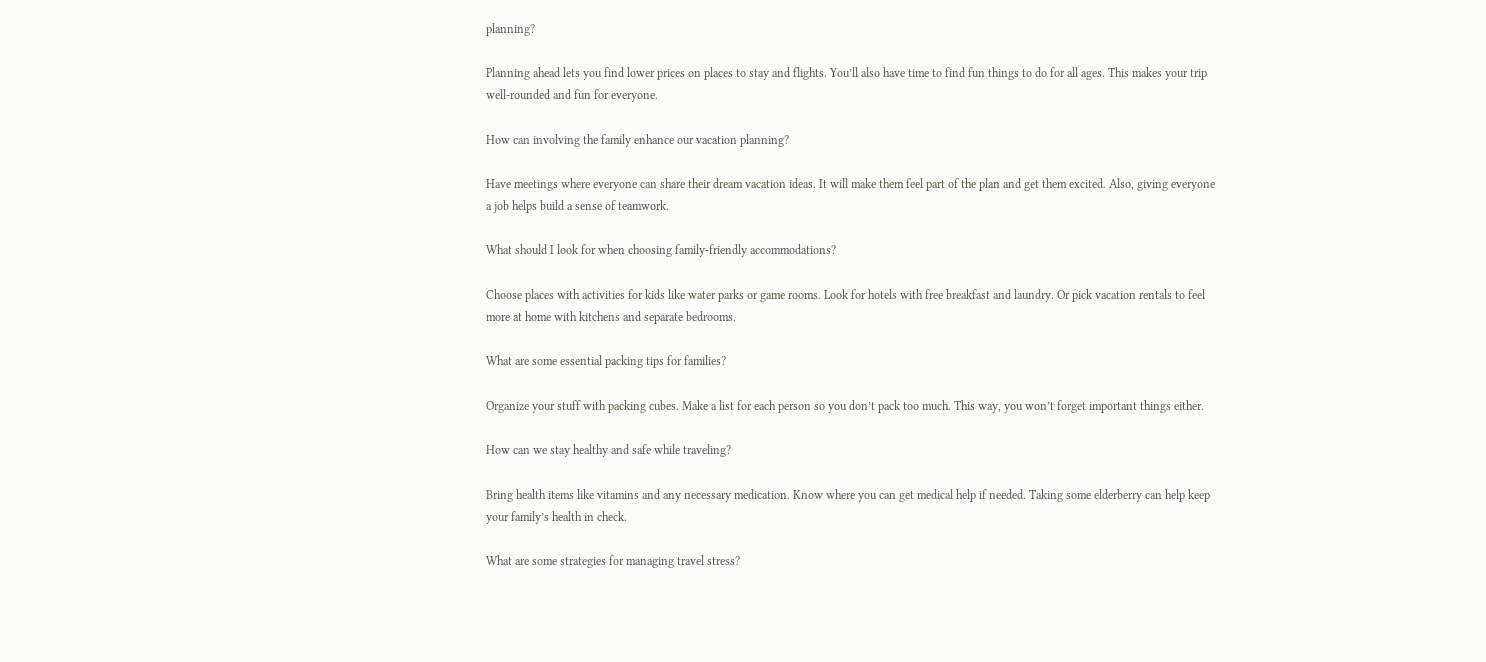planning?

Planning ahead lets you find lower prices on places to stay and flights. You’ll also have time to find fun things to do for all ages. This makes your trip well-rounded and fun for everyone.

How can involving the family enhance our vacation planning?

Have meetings where everyone can share their dream vacation ideas. It will make them feel part of the plan and get them excited. Also, giving everyone a job helps build a sense of teamwork.

What should I look for when choosing family-friendly accommodations?

Choose places with activities for kids like water parks or game rooms. Look for hotels with free breakfast and laundry. Or pick vacation rentals to feel more at home with kitchens and separate bedrooms.

What are some essential packing tips for families?

Organize your stuff with packing cubes. Make a list for each person so you don’t pack too much. This way, you won’t forget important things either.

How can we stay healthy and safe while traveling?

Bring health items like vitamins and any necessary medication. Know where you can get medical help if needed. Taking some elderberry can help keep your family’s health in check.

What are some strategies for managing travel stress?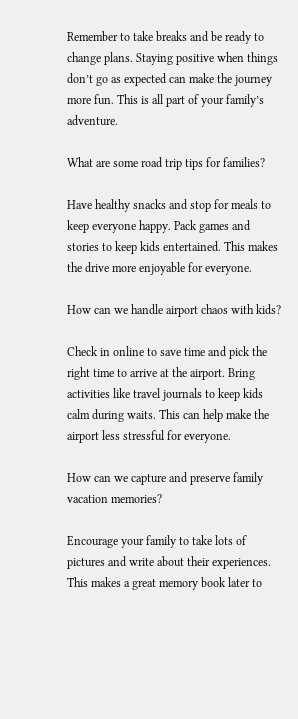Remember to take breaks and be ready to change plans. Staying positive when things don’t go as expected can make the journey more fun. This is all part of your family’s adventure.

What are some road trip tips for families?

Have healthy snacks and stop for meals to keep everyone happy. Pack games and stories to keep kids entertained. This makes the drive more enjoyable for everyone.

How can we handle airport chaos with kids?

Check in online to save time and pick the right time to arrive at the airport. Bring activities like travel journals to keep kids calm during waits. This can help make the airport less stressful for everyone.

How can we capture and preserve family vacation memories?

Encourage your family to take lots of pictures and write about their experiences. This makes a great memory book later to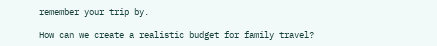remember your trip by.

How can we create a realistic budget for family travel?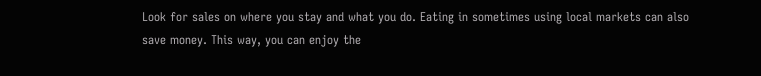Look for sales on where you stay and what you do. Eating in sometimes using local markets can also save money. This way, you can enjoy the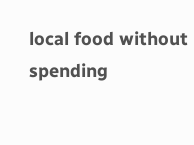local food without spending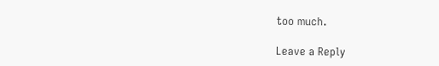too much.

Leave a Reply